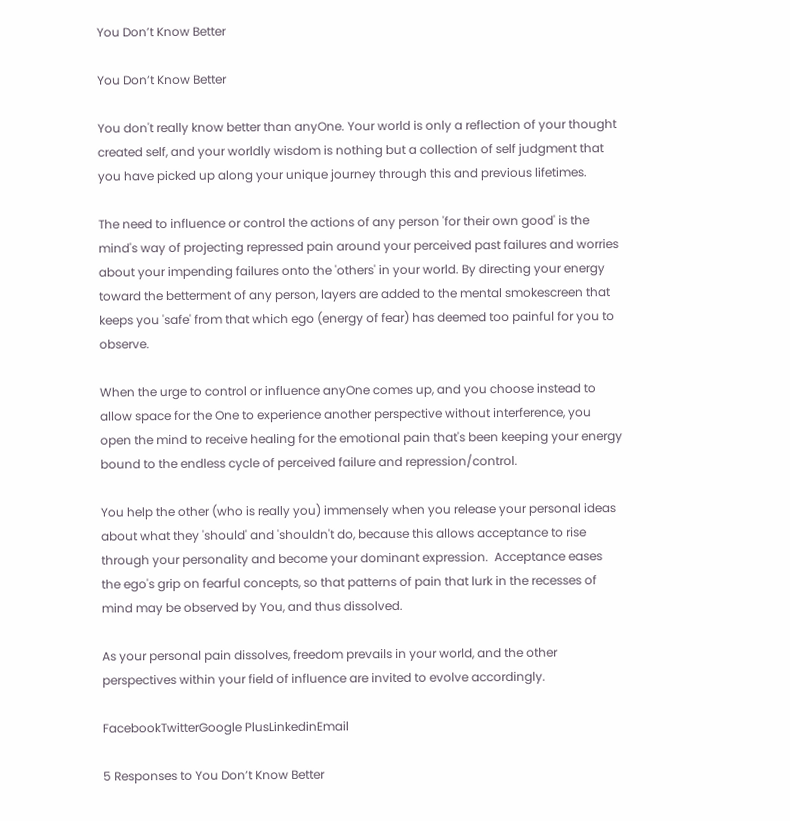You Don’t Know Better

You Don’t Know Better

You don't really know better than anyOne. Your world is only a reflection of your thought created self, and your worldly wisdom is nothing but a collection of self judgment that you have picked up along your unique journey through this and previous lifetimes.

The need to influence or control the actions of any person 'for their own good' is the mind's way of projecting repressed pain around your perceived past failures and worries about your impending failures onto the 'others' in your world. By directing your energy toward the betterment of any person, layers are added to the mental smokescreen that keeps you 'safe' from that which ego (energy of fear) has deemed too painful for you to observe.

When the urge to control or influence anyOne comes up, and you choose instead to allow space for the One to experience another perspective without interference, you open the mind to receive healing for the emotional pain that's been keeping your energy bound to the endless cycle of perceived failure and repression/control.

You help the other (who is really you) immensely when you release your personal ideas about what they 'should' and 'shouldn't do, because this allows acceptance to rise through your personality and become your dominant expression.  Acceptance eases the ego's grip on fearful concepts, so that patterns of pain that lurk in the recesses of mind may be observed by You, and thus dissolved.

As your personal pain dissolves, freedom prevails in your world, and the other perspectives within your field of influence are invited to evolve accordingly.

FacebookTwitterGoogle PlusLinkedinEmail

5 Responses to You Don’t Know Better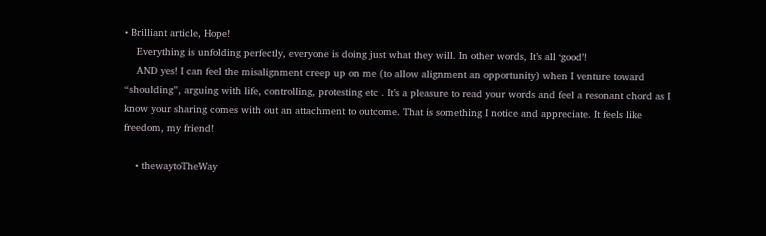• Brilliant article, Hope!
    Everything is unfolding perfectly, everyone is doing just what they will. In other words, It’s all ‘good’!
    AND yes! I can feel the misalignment creep up on me (to allow alignment an opportunity) when I venture toward “shoulding”, arguing with life, controlling, protesting etc . It’s a pleasure to read your words and feel a resonant chord as I know your sharing comes with out an attachment to outcome. That is something I notice and appreciate. It feels like freedom, my friend!

    • thewaytoTheWay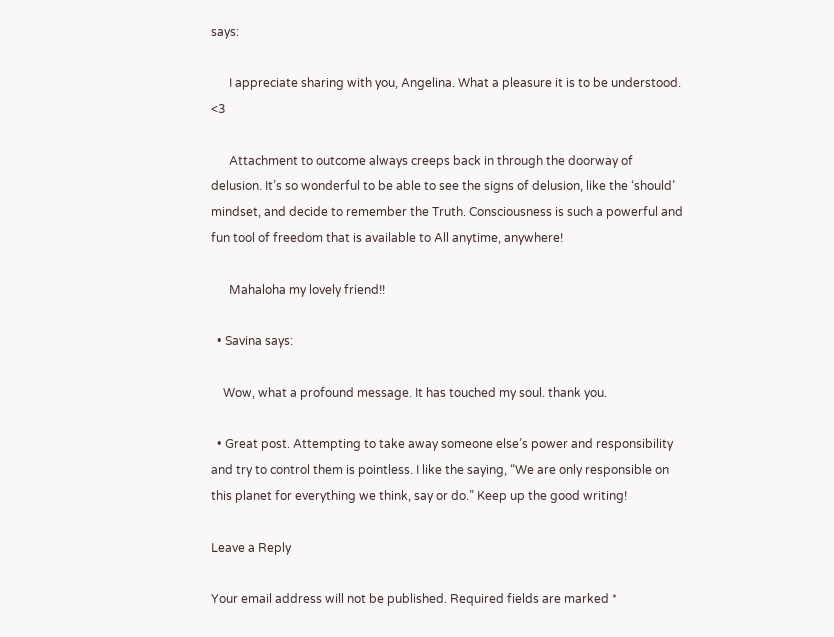says:

      I appreciate sharing with you, Angelina. What a pleasure it is to be understood. <3

      Attachment to outcome always creeps back in through the doorway of delusion. It’s so wonderful to be able to see the signs of delusion, like the ‘should’ mindset, and decide to remember the Truth. Consciousness is such a powerful and fun tool of freedom that is available to All anytime, anywhere!

      Mahaloha my lovely friend!!

  • Savina says:

    Wow, what a profound message. It has touched my soul. thank you.

  • Great post. Attempting to take away someone else’s power and responsibility and try to control them is pointless. I like the saying, “We are only responsible on this planet for everything we think, say or do.” Keep up the good writing!

Leave a Reply

Your email address will not be published. Required fields are marked *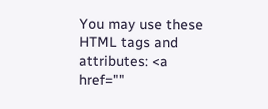You may use these HTML tags and attributes: <a href=""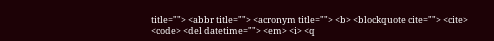title=""> <abbr title=""> <acronym title=""> <b> <blockquote cite=""> <cite> <code> <del datetime=""> <em> <i> <q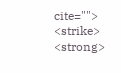cite=""> <strike> <strong>